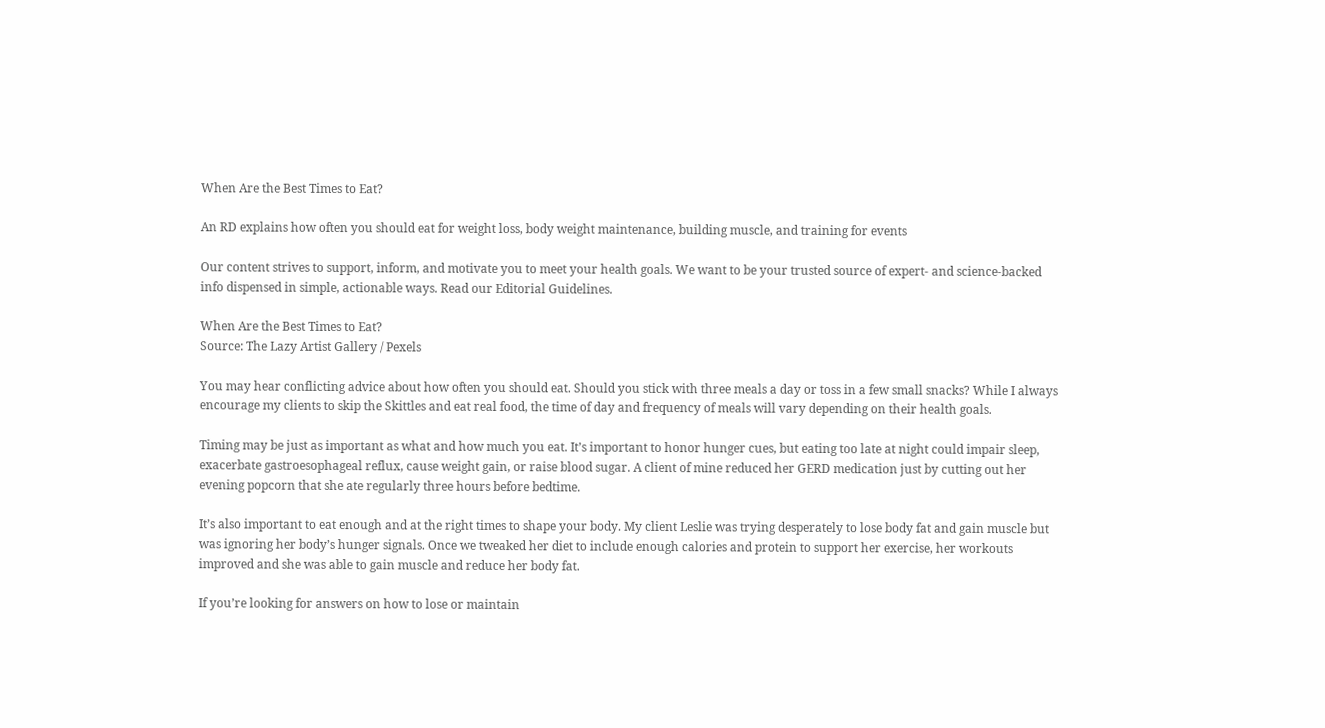When Are the Best Times to Eat?

An RD explains how often you should eat for weight loss, body weight maintenance, building muscle, and training for events

Our content strives to support, inform, and motivate you to meet your health goals. We want to be your trusted source of expert- and science-backed info dispensed in simple, actionable ways. Read our Editorial Guidelines.

When Are the Best Times to Eat?
Source: The Lazy Artist Gallery / Pexels

You may hear conflicting advice about how often you should eat. Should you stick with three meals a day or toss in a few small snacks? While I always encourage my clients to skip the Skittles and eat real food, the time of day and frequency of meals will vary depending on their health goals.

Timing may be just as important as what and how much you eat. It’s important to honor hunger cues, but eating too late at night could impair sleep, exacerbate gastroesophageal reflux, cause weight gain, or raise blood sugar. A client of mine reduced her GERD medication just by cutting out her evening popcorn that she ate regularly three hours before bedtime.

It’s also important to eat enough and at the right times to shape your body. My client Leslie was trying desperately to lose body fat and gain muscle but was ignoring her body’s hunger signals. Once we tweaked her diet to include enough calories and protein to support her exercise, her workouts improved and she was able to gain muscle and reduce her body fat.

If you’re looking for answers on how to lose or maintain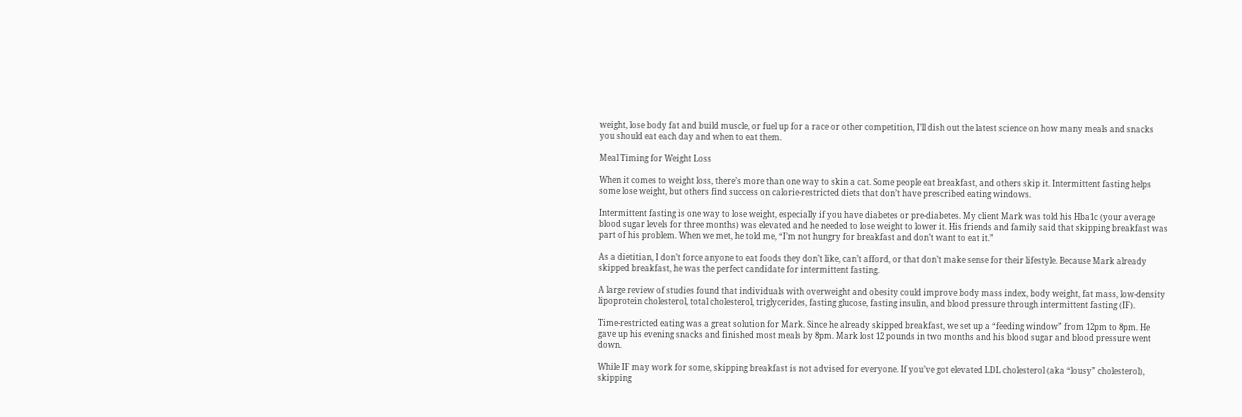weight, lose body fat and build muscle, or fuel up for a race or other competition, I’ll dish out the latest science on how many meals and snacks you should eat each day and when to eat them.

Meal Timing for Weight Loss

When it comes to weight loss, there’s more than one way to skin a cat. Some people eat breakfast, and others skip it. Intermittent fasting helps some lose weight, but others find success on calorie-restricted diets that don’t have prescribed eating windows.

Intermittent fasting is one way to lose weight, especially if you have diabetes or pre-diabetes. My client Mark was told his Hba1c (your average blood sugar levels for three months) was elevated and he needed to lose weight to lower it. His friends and family said that skipping breakfast was part of his problem. When we met, he told me, “I’m not hungry for breakfast and don’t want to eat it.”

As a dietitian, I don’t force anyone to eat foods they don’t like, can’t afford, or that don’t make sense for their lifestyle. Because Mark already skipped breakfast, he was the perfect candidate for intermittent fasting.

A large review of studies found that individuals with overweight and obesity could improve body mass index, body weight, fat mass, low-density lipoprotein cholesterol, total cholesterol, triglycerides, fasting glucose, fasting insulin, and blood pressure through intermittent fasting (IF).

Time-restricted eating was a great solution for Mark. Since he already skipped breakfast, we set up a “feeding window” from 12pm to 8pm. He gave up his evening snacks and finished most meals by 8pm. Mark lost 12 pounds in two months and his blood sugar and blood pressure went down.

While IF may work for some, skipping breakfast is not advised for everyone. If you’ve got elevated LDL cholesterol (aka “lousy” cholesterol), skipping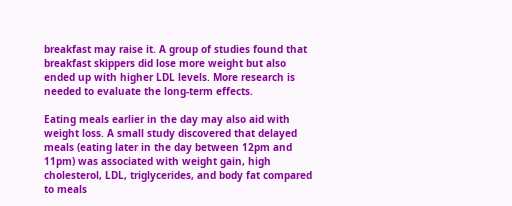breakfast may raise it. A group of studies found that breakfast skippers did lose more weight but also ended up with higher LDL levels. More research is needed to evaluate the long-term effects.

Eating meals earlier in the day may also aid with weight loss. A small study discovered that delayed meals (eating later in the day between 12pm and 11pm) was associated with weight gain, high cholesterol, LDL, triglycerides, and body fat compared to meals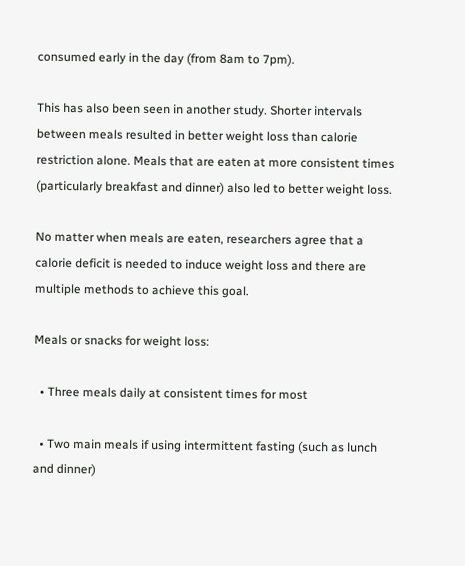consumed early in the day (from 8am to 7pm).

This has also been seen in another study. Shorter intervals between meals resulted in better weight loss than calorie restriction alone. Meals that are eaten at more consistent times (particularly breakfast and dinner) also led to better weight loss.

No matter when meals are eaten, researchers agree that a calorie deficit is needed to induce weight loss and there are multiple methods to achieve this goal.

Meals or snacks for weight loss:

  • Three meals daily at consistent times for most

  • Two main meals if using intermittent fasting (such as lunch and dinner)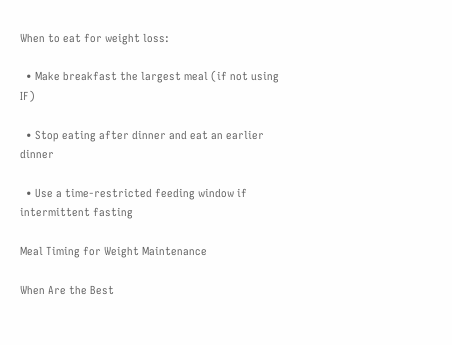When to eat for weight loss:

  • Make breakfast the largest meal (if not using IF)

  • Stop eating after dinner and eat an earlier dinner

  • Use a time-restricted feeding window if intermittent fasting

Meal Timing for Weight Maintenance

When Are the Best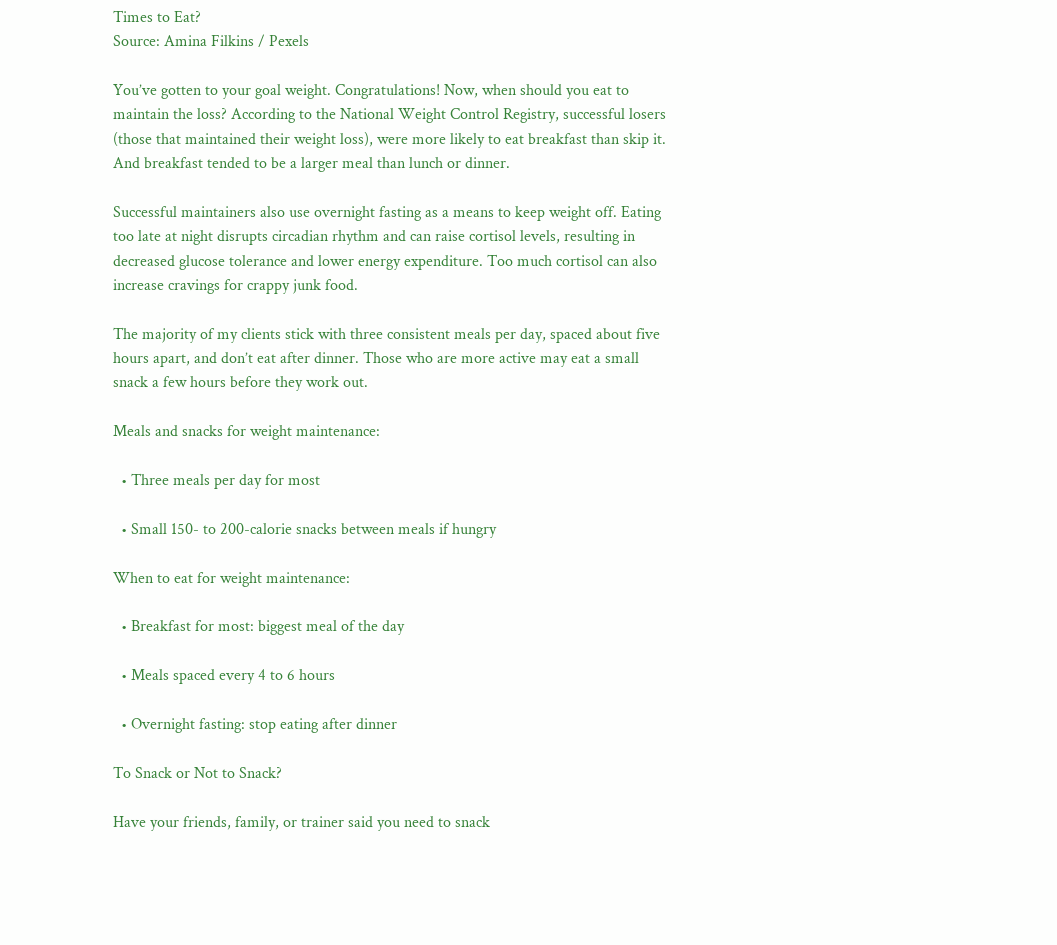Times to Eat?
Source: Amina Filkins / Pexels

You’ve gotten to your goal weight. Congratulations! Now, when should you eat to maintain the loss? According to the National Weight Control Registry, successful losers (those that maintained their weight loss), were more likely to eat breakfast than skip it. And breakfast tended to be a larger meal than lunch or dinner.

Successful maintainers also use overnight fasting as a means to keep weight off. Eating too late at night disrupts circadian rhythm and can raise cortisol levels, resulting in decreased glucose tolerance and lower energy expenditure. Too much cortisol can also increase cravings for crappy junk food.

The majority of my clients stick with three consistent meals per day, spaced about five hours apart, and don’t eat after dinner. Those who are more active may eat a small snack a few hours before they work out.

Meals and snacks for weight maintenance:

  • Three meals per day for most

  • Small 150- to 200-calorie snacks between meals if hungry

When to eat for weight maintenance:

  • Breakfast for most: biggest meal of the day

  • Meals spaced every 4 to 6 hours

  • Overnight fasting: stop eating after dinner

To Snack or Not to Snack?

Have your friends, family, or trainer said you need to snack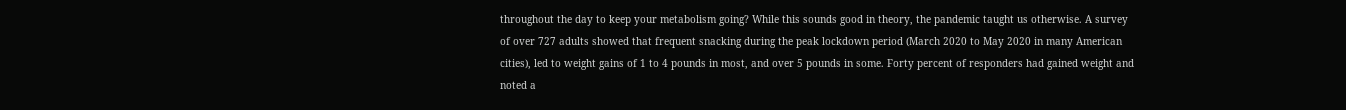throughout the day to keep your metabolism going? While this sounds good in theory, the pandemic taught us otherwise. A survey of over 727 adults showed that frequent snacking during the peak lockdown period (March 2020 to May 2020 in many American cities), led to weight gains of 1 to 4 pounds in most, and over 5 pounds in some. Forty percent of responders had gained weight and noted a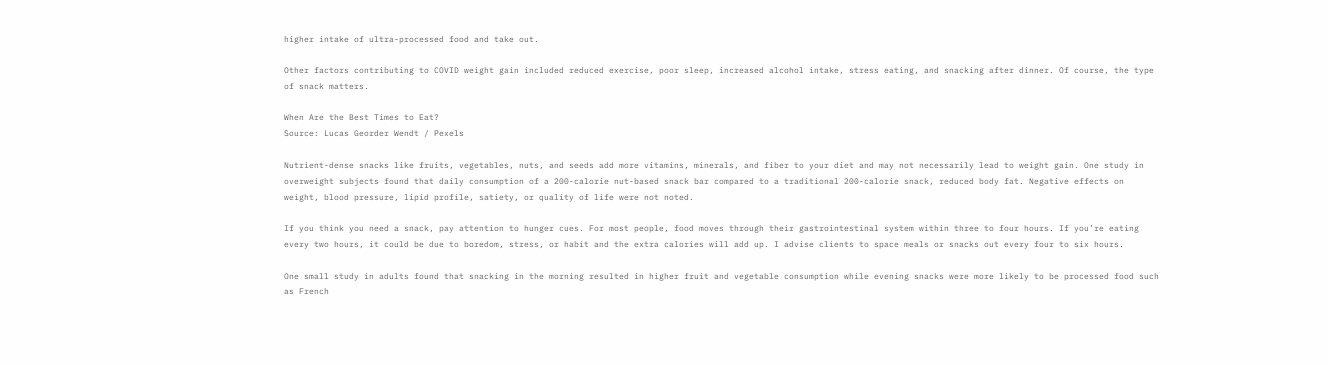higher intake of ultra-processed food and take out.

Other factors contributing to COVID weight gain included reduced exercise, poor sleep, increased alcohol intake, stress eating, and snacking after dinner. Of course, the type of snack matters.

When Are the Best Times to Eat?
Source: Lucas Georder Wendt / Pexels

Nutrient-dense snacks like fruits, vegetables, nuts, and seeds add more vitamins, minerals, and fiber to your diet and may not necessarily lead to weight gain. One study in overweight subjects found that daily consumption of a 200-calorie nut-based snack bar compared to a traditional 200-calorie snack, reduced body fat. Negative effects on weight, blood pressure, lipid profile, satiety, or quality of life were not noted.

If you think you need a snack, pay attention to hunger cues. For most people, food moves through their gastrointestinal system within three to four hours. If you’re eating every two hours, it could be due to boredom, stress, or habit and the extra calories will add up. I advise clients to space meals or snacks out every four to six hours.

One small study in adults found that snacking in the morning resulted in higher fruit and vegetable consumption while evening snacks were more likely to be processed food such as French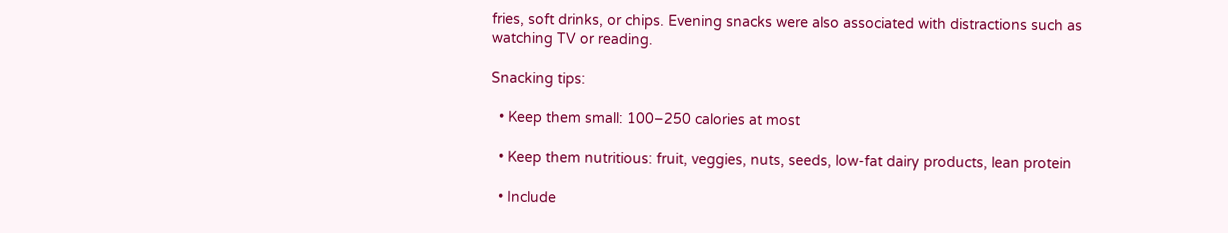fries, soft drinks, or chips. Evening snacks were also associated with distractions such as watching TV or reading.

Snacking tips:

  • Keep them small: 100–250 calories at most

  • Keep them nutritious: fruit, veggies, nuts, seeds, low-fat dairy products, lean protein

  • Include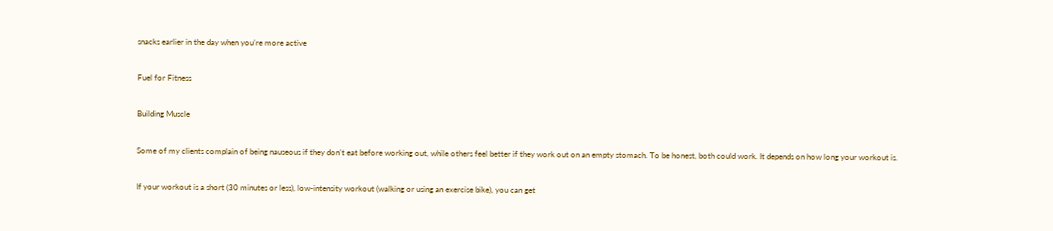snacks earlier in the day when you’re more active

Fuel for Fitness

Building Muscle

Some of my clients complain of being nauseous if they don’t eat before working out, while others feel better if they work out on an empty stomach. To be honest, both could work. It depends on how long your workout is.

If your workout is a short (30 minutes or less), low-intensity workout (walking or using an exercise bike), you can get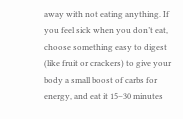away with not eating anything. If you feel sick when you don’t eat, choose something easy to digest (like fruit or crackers) to give your body a small boost of carbs for energy, and eat it 15–30 minutes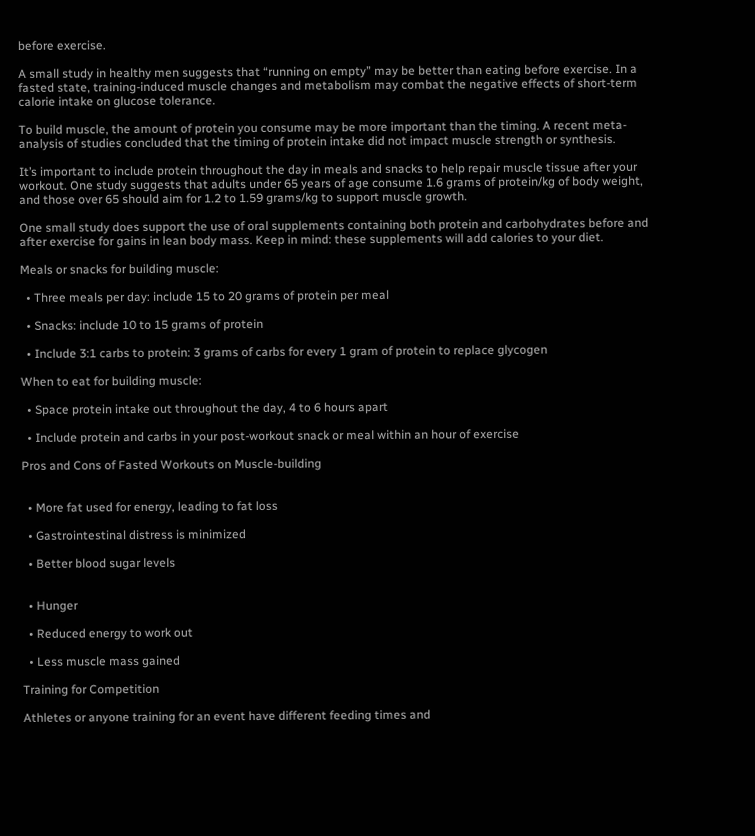before exercise.

A small study in healthy men suggests that “running on empty” may be better than eating before exercise. In a fasted state, training-induced muscle changes and metabolism may combat the negative effects of short-term calorie intake on glucose tolerance.

To build muscle, the amount of protein you consume may be more important than the timing. A recent meta-analysis of studies concluded that the timing of protein intake did not impact muscle strength or synthesis.

It’s important to include protein throughout the day in meals and snacks to help repair muscle tissue after your workout. One study suggests that adults under 65 years of age consume 1.6 grams of protein/kg of body weight, and those over 65 should aim for 1.2 to 1.59 grams/kg to support muscle growth.

One small study does support the use of oral supplements containing both protein and carbohydrates before and after exercise for gains in lean body mass. Keep in mind: these supplements will add calories to your diet.

Meals or snacks for building muscle:

  • Three meals per day: include 15 to 20 grams of protein per meal

  • Snacks: include 10 to 15 grams of protein

  • Include 3:1 carbs to protein: 3 grams of carbs for every 1 gram of protein to replace glycogen

When to eat for building muscle:

  • Space protein intake out throughout the day, 4 to 6 hours apart

  • Include protein and carbs in your post-workout snack or meal within an hour of exercise

Pros and Cons of Fasted Workouts on Muscle-building


  • More fat used for energy, leading to fat loss

  • Gastrointestinal distress is minimized

  • Better blood sugar levels


  • Hunger

  • Reduced energy to work out

  • Less muscle mass gained

Training for Competition

Athletes or anyone training for an event have different feeding times and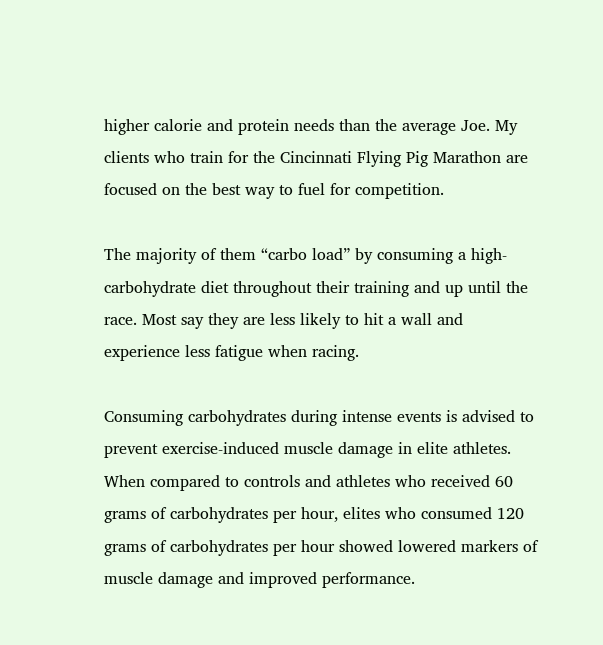higher calorie and protein needs than the average Joe. My clients who train for the Cincinnati Flying Pig Marathon are focused on the best way to fuel for competition.

The majority of them “carbo load” by consuming a high-carbohydrate diet throughout their training and up until the race. Most say they are less likely to hit a wall and experience less fatigue when racing.

Consuming carbohydrates during intense events is advised to prevent exercise-induced muscle damage in elite athletes. When compared to controls and athletes who received 60 grams of carbohydrates per hour, elites who consumed 120 grams of carbohydrates per hour showed lowered markers of muscle damage and improved performance.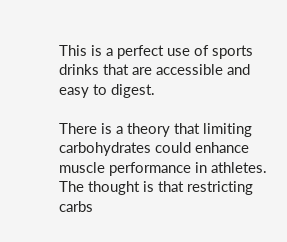This is a perfect use of sports drinks that are accessible and easy to digest.

There is a theory that limiting carbohydrates could enhance muscle performance in athletes. The thought is that restricting carbs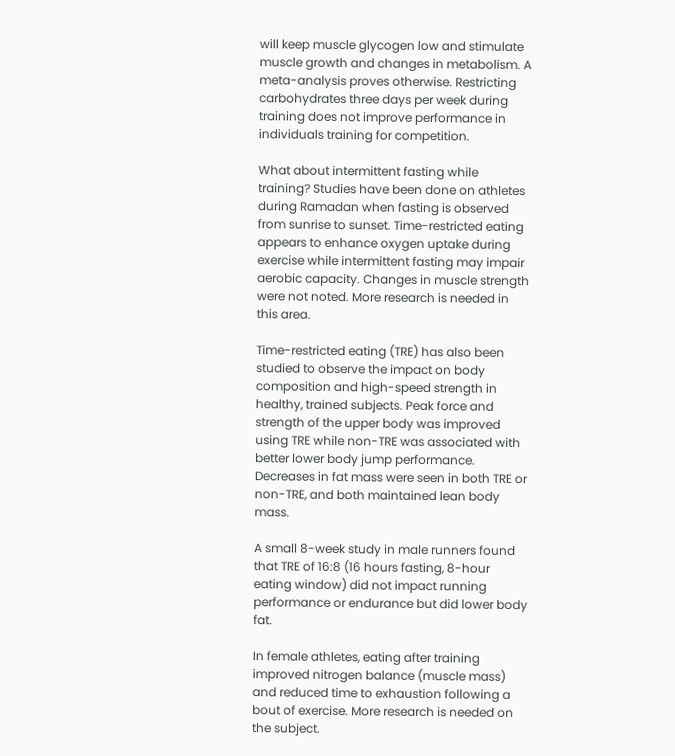will keep muscle glycogen low and stimulate muscle growth and changes in metabolism. A meta-analysis proves otherwise. Restricting carbohydrates three days per week during training does not improve performance in individuals training for competition.

What about intermittent fasting while training? Studies have been done on athletes during Ramadan when fasting is observed from sunrise to sunset. Time-restricted eating appears to enhance oxygen uptake during exercise while intermittent fasting may impair aerobic capacity. Changes in muscle strength were not noted. More research is needed in this area.

Time-restricted eating (TRE) has also been studied to observe the impact on body composition and high-speed strength in healthy, trained subjects. Peak force and strength of the upper body was improved using TRE while non-TRE was associated with better lower body jump performance. Decreases in fat mass were seen in both TRE or non-TRE, and both maintained lean body mass.

A small 8-week study in male runners found that TRE of 16:8 (16 hours fasting, 8-hour eating window) did not impact running performance or endurance but did lower body fat.

In female athletes, eating after training improved nitrogen balance (muscle mass) and reduced time to exhaustion following a bout of exercise. More research is needed on the subject.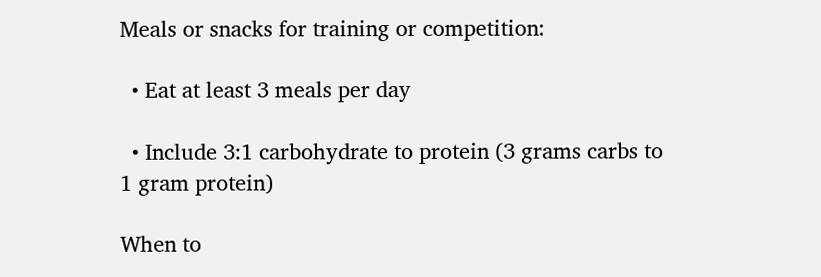Meals or snacks for training or competition:

  • Eat at least 3 meals per day

  • Include 3:1 carbohydrate to protein (3 grams carbs to 1 gram protein)

When to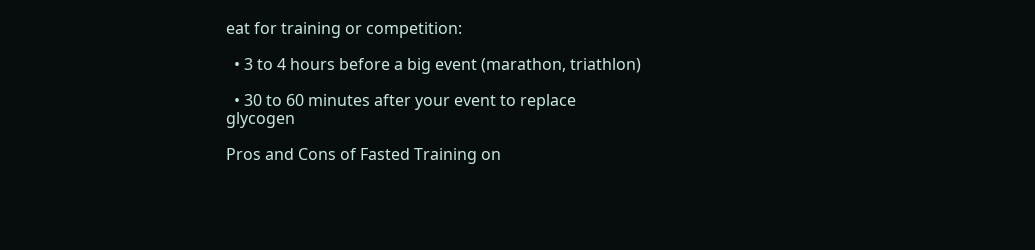eat for training or competition:

  • 3 to 4 hours before a big event (marathon, triathlon)

  • 30 to 60 minutes after your event to replace glycogen

Pros and Cons of Fasted Training on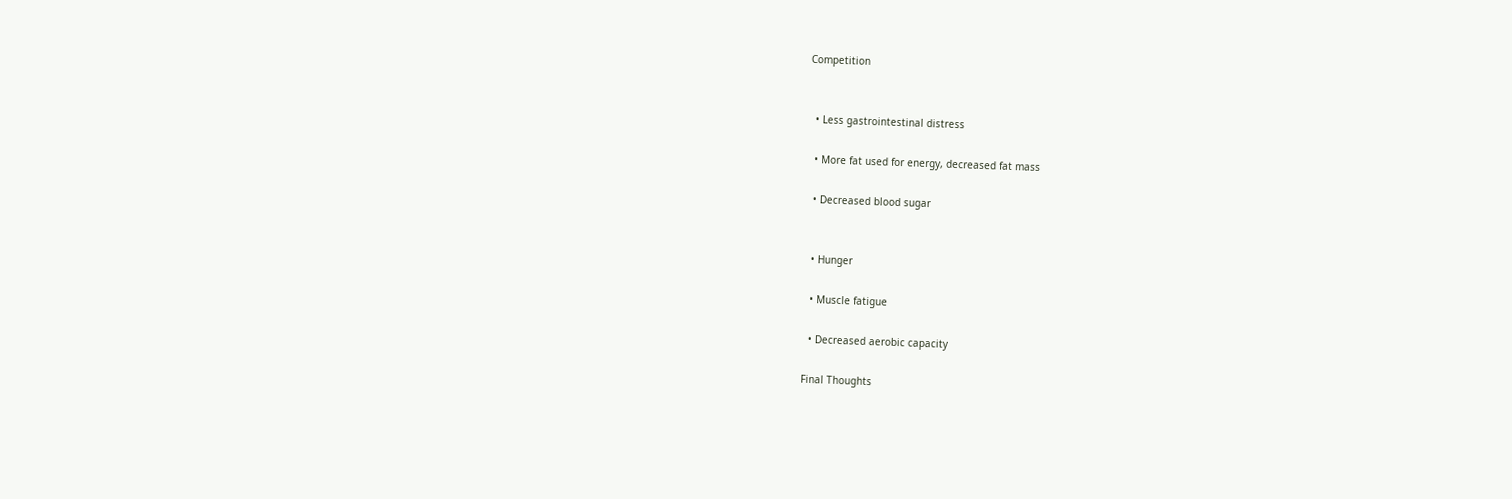Competition


  • Less gastrointestinal distress

  • More fat used for energy, decreased fat mass

  • Decreased blood sugar


  • Hunger

  • Muscle fatigue

  • Decreased aerobic capacity

Final Thoughts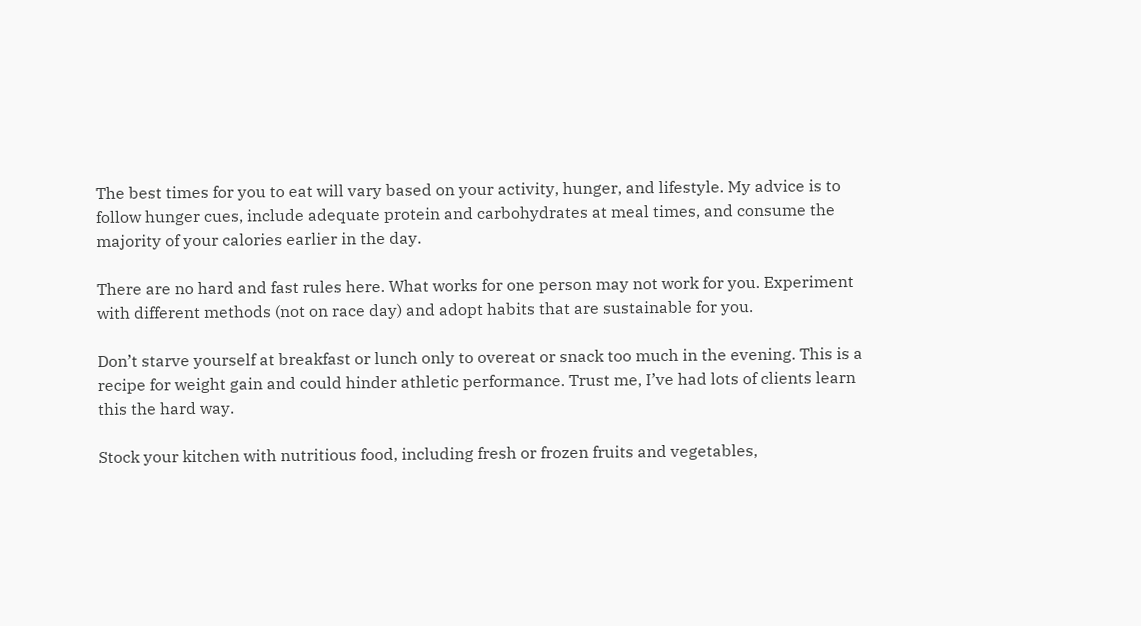The best times for you to eat will vary based on your activity, hunger, and lifestyle. My advice is to follow hunger cues, include adequate protein and carbohydrates at meal times, and consume the majority of your calories earlier in the day.

There are no hard and fast rules here. What works for one person may not work for you. Experiment with different methods (not on race day) and adopt habits that are sustainable for you.

Don’t starve yourself at breakfast or lunch only to overeat or snack too much in the evening. This is a recipe for weight gain and could hinder athletic performance. Trust me, I’ve had lots of clients learn this the hard way.

Stock your kitchen with nutritious food, including fresh or frozen fruits and vegetables,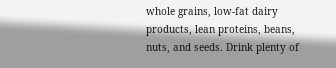whole grains, low-fat dairy products, lean proteins, beans, nuts, and seeds. Drink plenty of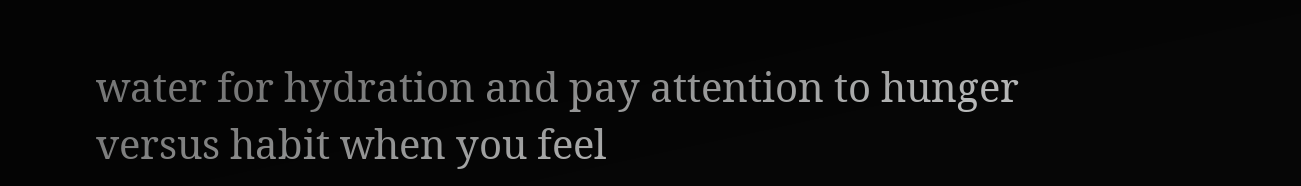water for hydration and pay attention to hunger versus habit when you feel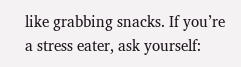like grabbing snacks. If you’re a stress eater, ask yourself: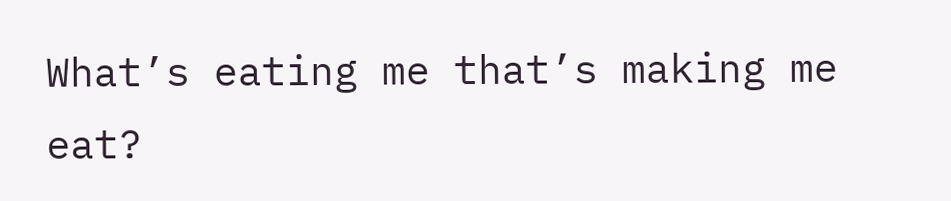What’s eating me that’s making me eat?